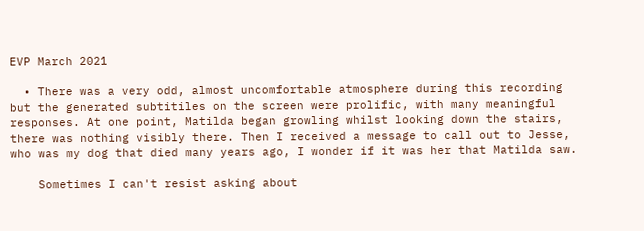EVP March 2021

  • There was a very odd, almost uncomfortable atmosphere during this recording but the generated subtitiles on the screen were prolific, with many meaningful responses. At one point, Matilda began growling whilst looking down the stairs, there was nothing visibly there. Then I received a message to call out to Jesse, who was my dog that died many years ago, I wonder if it was her that Matilda saw.

    Sometimes I can't resist asking about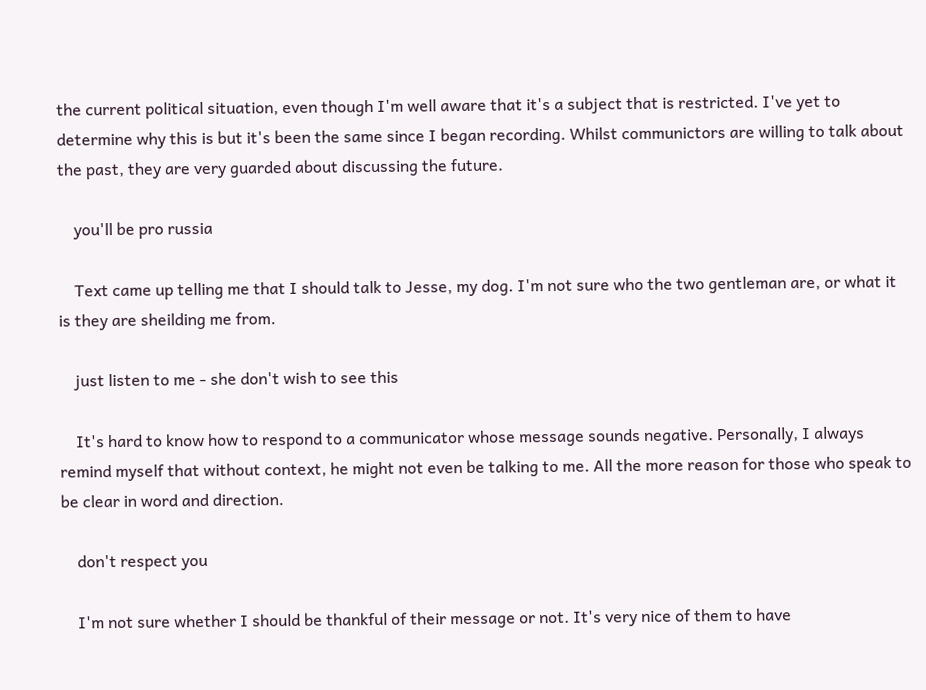the current political situation, even though I'm well aware that it's a subject that is restricted. I've yet to determine why this is but it's been the same since I began recording. Whilst communictors are willing to talk about the past, they are very guarded about discussing the future.

    you'll be pro russia

    Text came up telling me that I should talk to Jesse, my dog. I'm not sure who the two gentleman are, or what it is they are sheilding me from.

    just listen to me - she don't wish to see this

    It's hard to know how to respond to a communicator whose message sounds negative. Personally, I always remind myself that without context, he might not even be talking to me. All the more reason for those who speak to be clear in word and direction.

    don't respect you

    I'm not sure whether I should be thankful of their message or not. It's very nice of them to have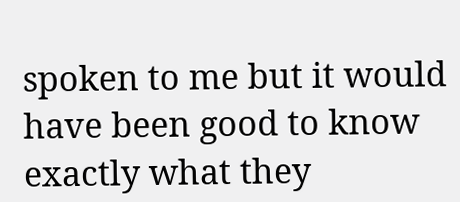spoken to me but it would have been good to know exactly what they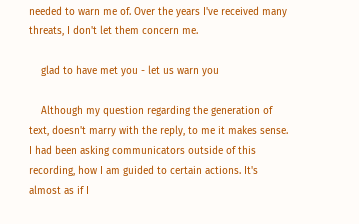needed to warn me of. Over the years I've received many threats, I don't let them concern me.

    glad to have met you - let us warn you

    Although my question regarding the generation of text, doesn't marry with the reply, to me it makes sense. I had been asking communicators outside of this recording, how I am guided to certain actions. It's almost as if I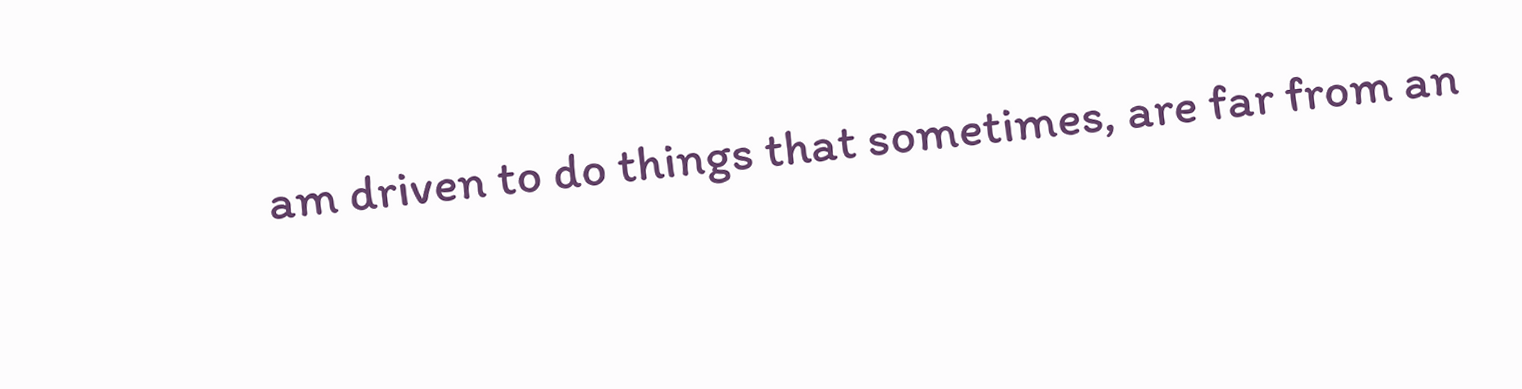am driven to do things that sometimes, are far from an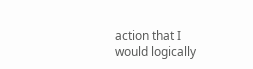action that I would logically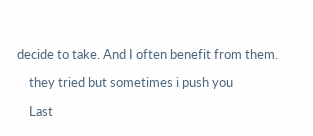decide to take. And I often benefit from them.

    they tried but sometimes i push you

    Last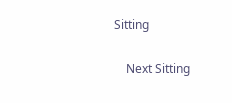Sitting

    Next Sitting